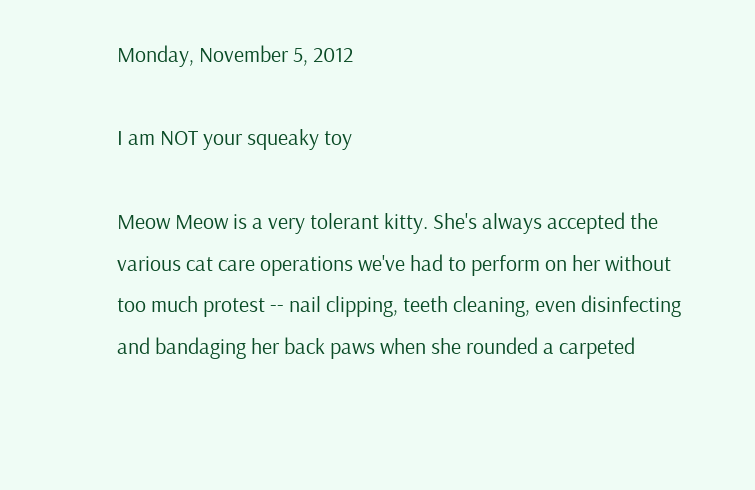Monday, November 5, 2012

I am NOT your squeaky toy

Meow Meow is a very tolerant kitty. She's always accepted the various cat care operations we've had to perform on her without too much protest -- nail clipping, teeth cleaning, even disinfecting and bandaging her back paws when she rounded a carpeted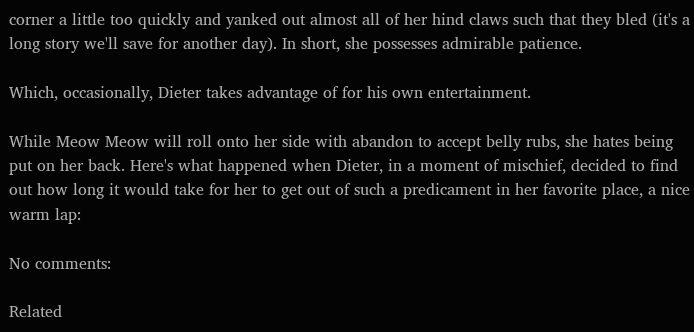corner a little too quickly and yanked out almost all of her hind claws such that they bled (it's a long story we'll save for another day). In short, she possesses admirable patience.

Which, occasionally, Dieter takes advantage of for his own entertainment.

While Meow Meow will roll onto her side with abandon to accept belly rubs, she hates being put on her back. Here's what happened when Dieter, in a moment of mischief, decided to find out how long it would take for her to get out of such a predicament in her favorite place, a nice warm lap:

No comments:

Related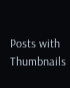Posts with Thumbnails